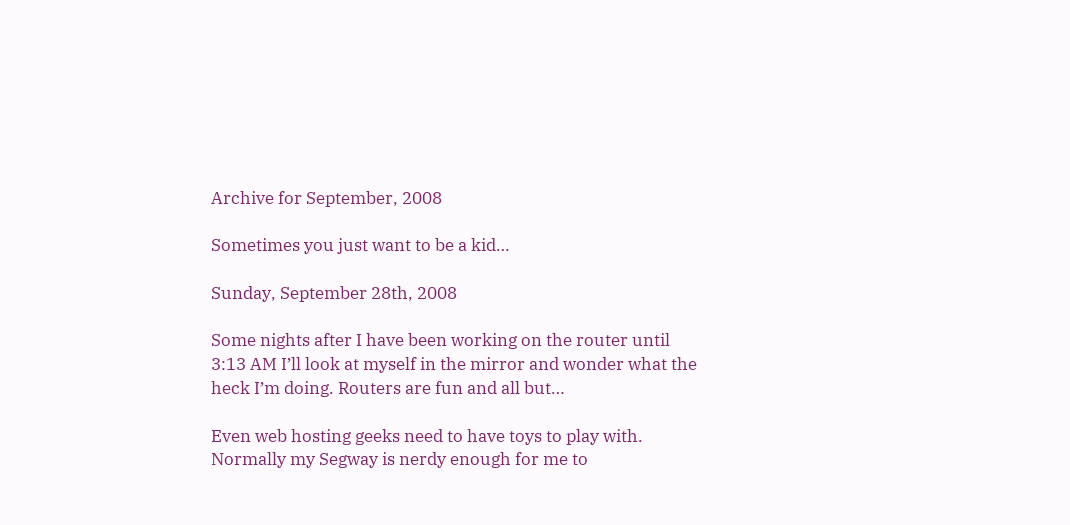Archive for September, 2008

Sometimes you just want to be a kid…

Sunday, September 28th, 2008

Some nights after I have been working on the router until 3:13 AM I’ll look at myself in the mirror and wonder what the heck I’m doing. Routers are fun and all but…

Even web hosting geeks need to have toys to play with. Normally my Segway is nerdy enough for me to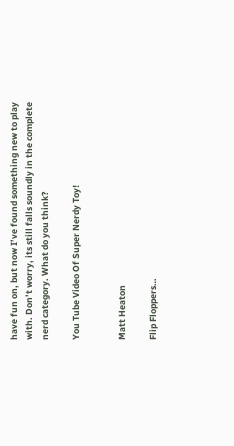have fun on, but now I’ve found something new to play with. Don’t worry, its still falls soundly in the complete nerd category. What do you think?

You Tube Video Of Super Nerdy Toy!


Matt Heaton

Flip Floppers…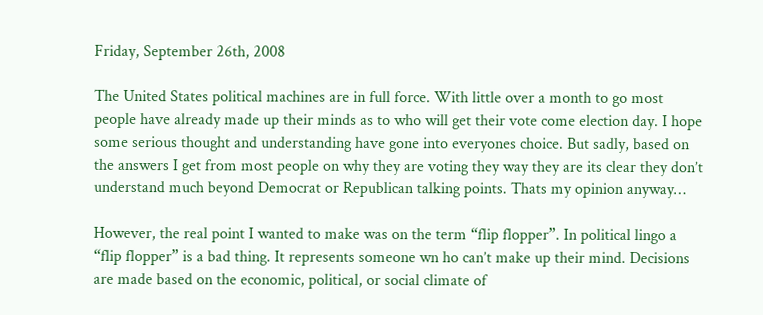Friday, September 26th, 2008

The United States political machines are in full force. With little over a month to go most people have already made up their minds as to who will get their vote come election day. I hope some serious thought and understanding have gone into everyones choice. But sadly, based on the answers I get from most people on why they are voting they way they are its clear they don’t understand much beyond Democrat or Republican talking points. Thats my opinion anyway…

However, the real point I wanted to make was on the term “flip flopper”. In political lingo a “flip flopper” is a bad thing. It represents someone wn ho can’t make up their mind. Decisions are made based on the economic, political, or social climate of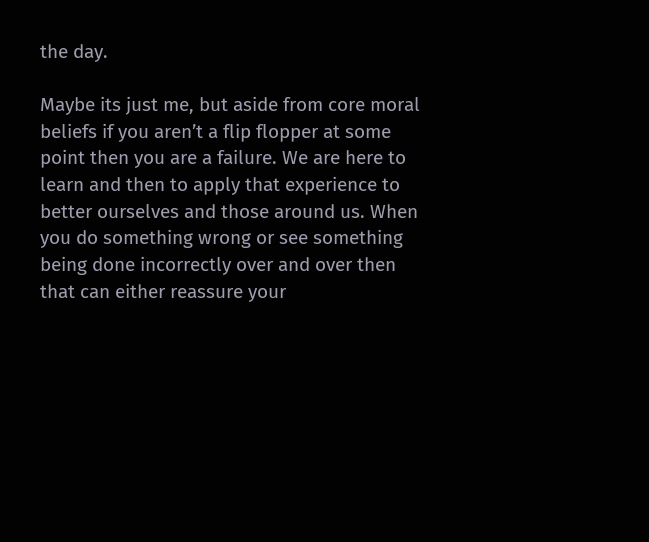the day.

Maybe its just me, but aside from core moral beliefs if you aren’t a flip flopper at some point then you are a failure. We are here to learn and then to apply that experience to better ourselves and those around us. When you do something wrong or see something being done incorrectly over and over then that can either reassure your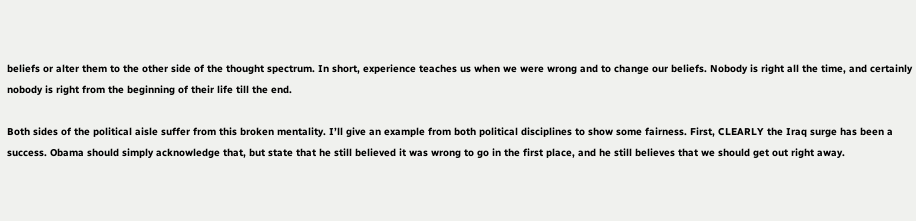beliefs or alter them to the other side of the thought spectrum. In short, experience teaches us when we were wrong and to change our beliefs. Nobody is right all the time, and certainly nobody is right from the beginning of their life till the end.

Both sides of the political aisle suffer from this broken mentality. I’ll give an example from both political disciplines to show some fairness. First, CLEARLY the Iraq surge has been a success. Obama should simply acknowledge that, but state that he still believed it was wrong to go in the first place, and he still believes that we should get out right away.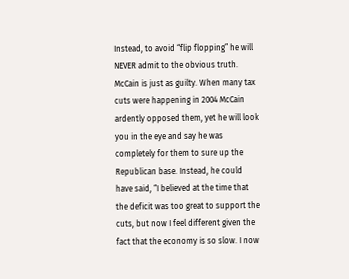Instead, to avoid “flip flopping” he will NEVER admit to the obvious truth. McCain is just as guilty. When many tax cuts were happening in 2004 McCain ardently opposed them, yet he will look you in the eye and say he was completely for them to sure up the Republican base. Instead, he could have said, “I believed at the time that the deficit was too great to support the cuts, but now I feel different given the fact that the economy is so slow. I now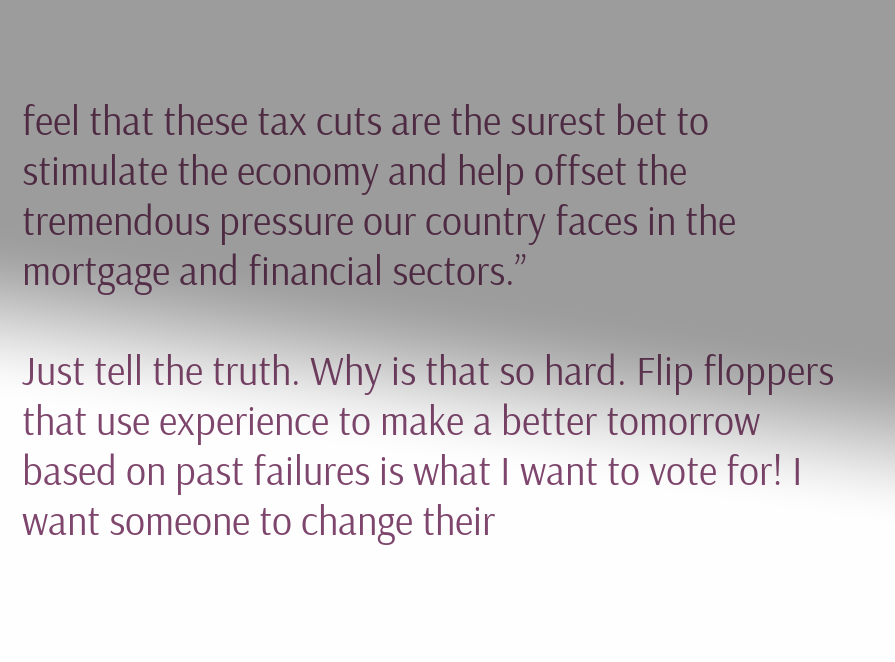feel that these tax cuts are the surest bet to stimulate the economy and help offset the tremendous pressure our country faces in the mortgage and financial sectors.”

Just tell the truth. Why is that so hard. Flip floppers that use experience to make a better tomorrow based on past failures is what I want to vote for! I want someone to change their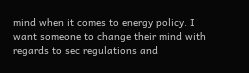mind when it comes to energy policy. I want someone to change their mind with regards to sec regulations and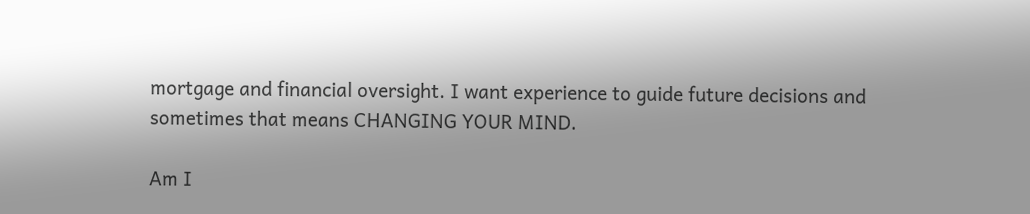mortgage and financial oversight. I want experience to guide future decisions and sometimes that means CHANGING YOUR MIND.

Am I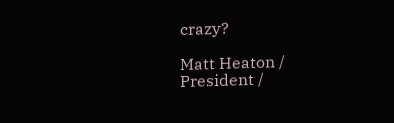crazy?

Matt Heaton / President /